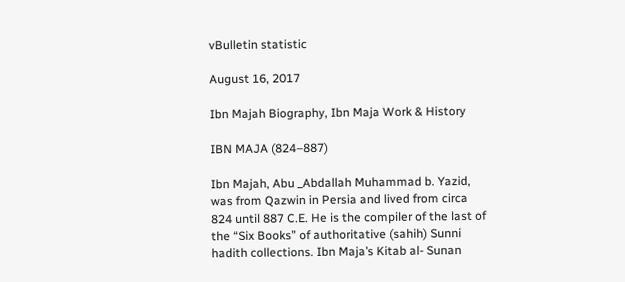vBulletin statistic

August 16, 2017

Ibn Majah Biography, Ibn Maja Work & History

IBN MAJA (824–887)

Ibn Majah, Abu _Abdallah Muhammad b. Yazid, was from Qazwin in Persia and lived from circa 824 until 887 C.E. He is the compiler of the last of the “Six Books” of authoritative (sahih) Sunni hadith collections. Ibn Maja’s Kitab al- Sunan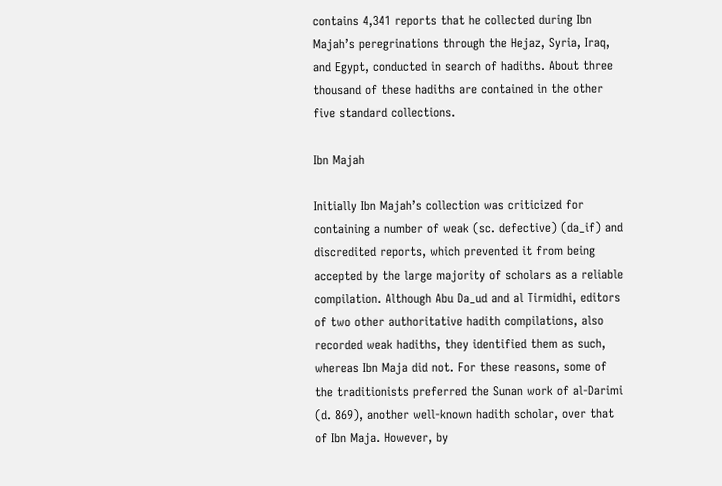contains 4,341 reports that he collected during Ibn Majah’s peregrinations through the Hejaz, Syria, Iraq, and Egypt, conducted in search of hadiths. About three thousand of these hadiths are contained in the other five standard collections.

Ibn Majah

Initially Ibn Majah’s collection was criticized for containing a number of weak (sc. defective) (da_if) and discredited reports, which prevented it from being accepted by the large majority of scholars as a reliable compilation. Although Abu Da_ud and al Tirmidhi, editors of two other authoritative hadith compilations, also recorded weak hadiths, they identified them as such, whereas Ibn Maja did not. For these reasons, some of the traditionists preferred the Sunan work of al-Darimi (d. 869), another well-known hadith scholar, over that of Ibn Maja. However, by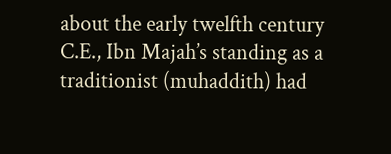about the early twelfth century C.E., Ibn Majah’s standing as a traditionist (muhaddith) had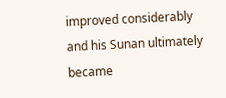improved considerably and his Sunan ultimately became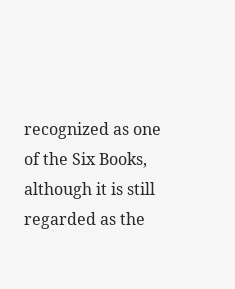recognized as one of the Six Books, although it is still regarded as the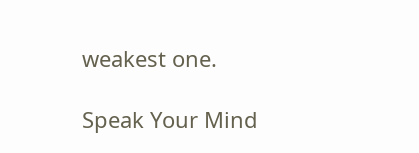weakest one.

Speak Your Mind